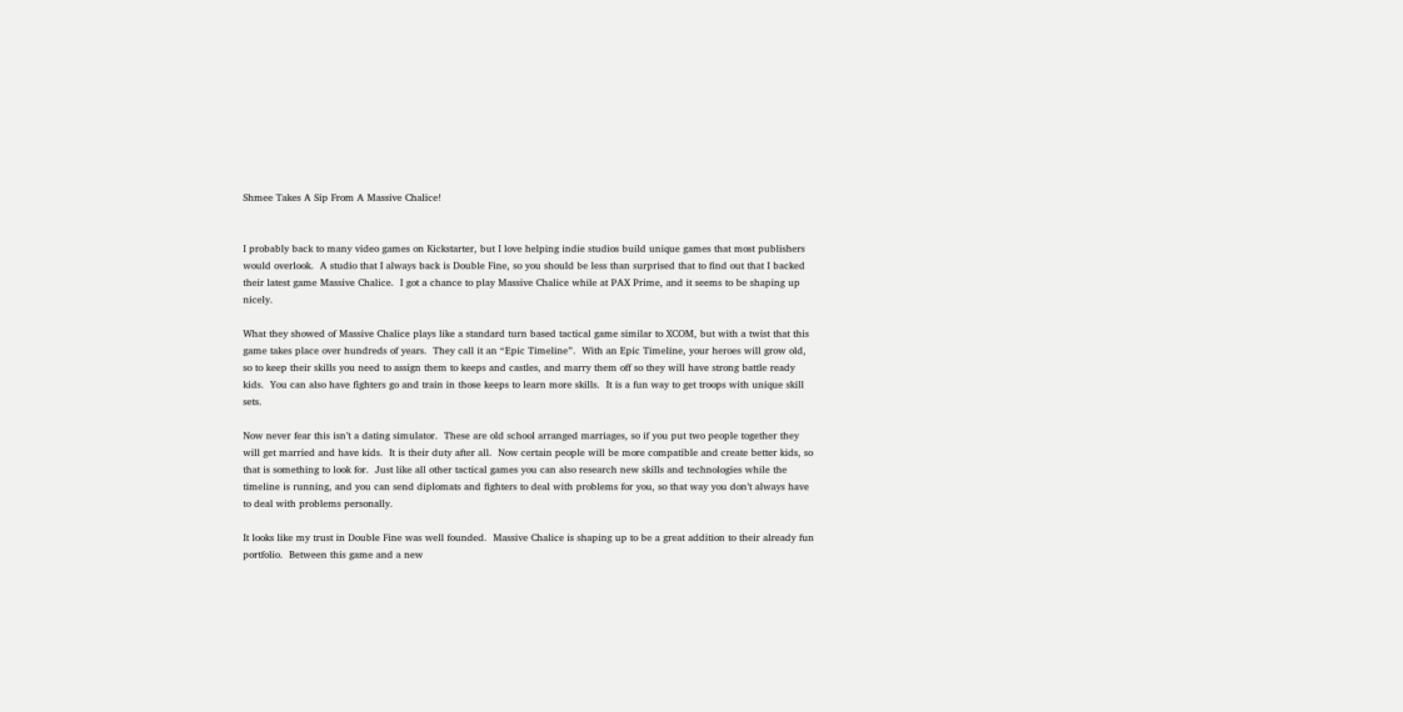Shmee Takes A Sip From A Massive Chalice!


I probably back to many video games on Kickstarter, but I love helping indie studios build unique games that most publishers would overlook.  A studio that I always back is Double Fine, so you should be less than surprised that to find out that I backed their latest game Massive Chalice.  I got a chance to play Massive Chalice while at PAX Prime, and it seems to be shaping up nicely.

What they showed of Massive Chalice plays like a standard turn based tactical game similar to XCOM, but with a twist that this game takes place over hundreds of years.  They call it an “Epic Timeline”.  With an Epic Timeline, your heroes will grow old, so to keep their skills you need to assign them to keeps and castles, and marry them off so they will have strong battle ready kids.  You can also have fighters go and train in those keeps to learn more skills.  It is a fun way to get troops with unique skill sets.

Now never fear this isn’t a dating simulator.  These are old school arranged marriages, so if you put two people together they will get married and have kids.  It is their duty after all.  Now certain people will be more compatible and create better kids, so that is something to look for.  Just like all other tactical games you can also research new skills and technologies while the timeline is running, and you can send diplomats and fighters to deal with problems for you, so that way you don’t always have to deal with problems personally.

It looks like my trust in Double Fine was well founded.  Massive Chalice is shaping up to be a great addition to their already fun portfolio.  Between this game and a new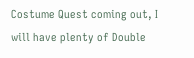Costume Quest coming out, I will have plenty of Double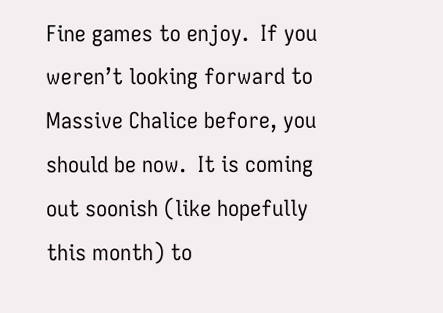Fine games to enjoy.  If you weren’t looking forward to Massive Chalice before, you should be now.  It is coming out soonish (like hopefully this month) to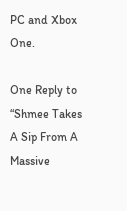PC and Xbox One.

One Reply to “Shmee Takes A Sip From A Massive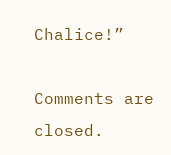Chalice!”

Comments are closed.